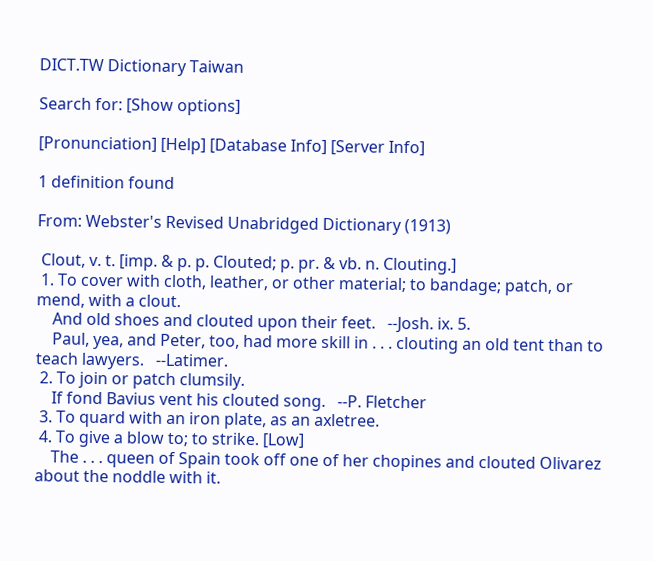DICT.TW Dictionary Taiwan

Search for: [Show options]

[Pronunciation] [Help] [Database Info] [Server Info]

1 definition found

From: Webster's Revised Unabridged Dictionary (1913)

 Clout, v. t. [imp. & p. p. Clouted; p. pr. & vb. n. Clouting.]
 1. To cover with cloth, leather, or other material; to bandage; patch, or mend, with a clout.
    And old shoes and clouted upon their feet.   --Josh. ix. 5.
    Paul, yea, and Peter, too, had more skill in . . . clouting an old tent than to teach lawyers.   --Latimer.
 2. To join or patch clumsily.
    If fond Bavius vent his clouted song.   --P. Fletcher
 3. To quard with an iron plate, as an axletree.
 4. To give a blow to; to strike. [Low]
    The . . . queen of Spain took off one of her chopines and clouted Olivarez about the noddle with it.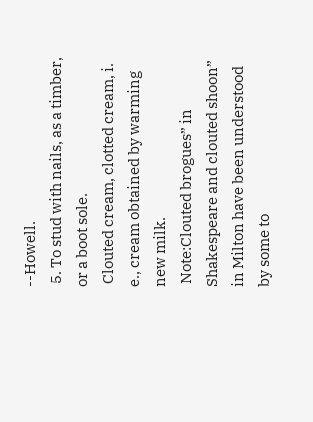--Howell.
 5. To stud with nails, as a timber, or a boot sole.
 Clouted cream, clotted cream, i. e., cream obtained by warming new milk.
 Note:Clouted brogues” in Shakespeare and clouted shoon” in Milton have been understood by some to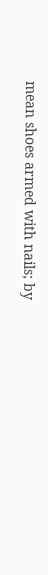mean shoes armed with nails; by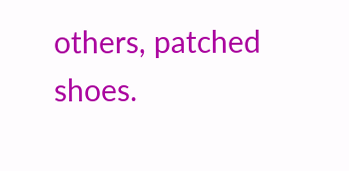others, patched shoes.